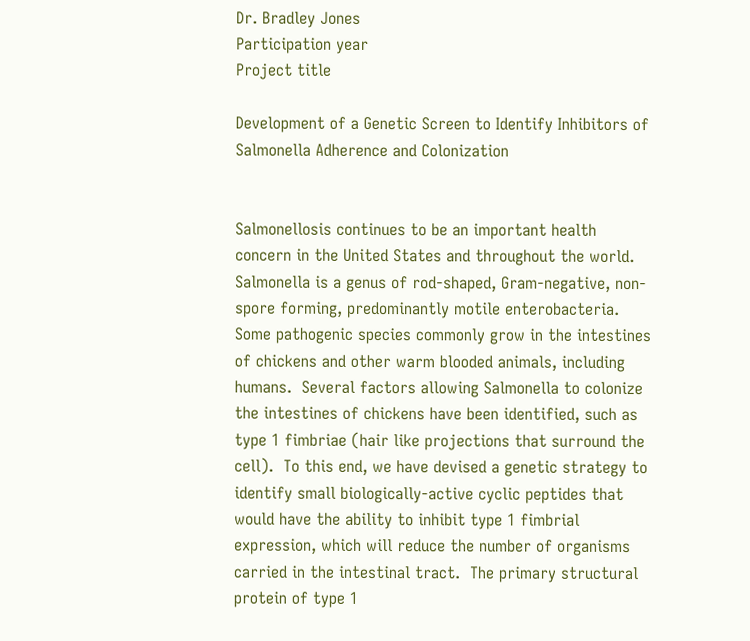Dr. Bradley Jones
Participation year
Project title

Development of a Genetic Screen to Identify Inhibitors of Salmonella Adherence and Colonization


Salmonellosis continues to be an important health concern in the United States and throughout the world.  Salmonella is a genus of rod-shaped, Gram-negative, non-spore forming, predominantly motile enterobacteria.  Some pathogenic species commonly grow in the intestines of chickens and other warm blooded animals, including humans.  Several factors allowing Salmonella to colonize the intestines of chickens have been identified, such as type 1 fimbriae (hair like projections that surround the cell).  To this end, we have devised a genetic strategy to identify small biologically-active cyclic peptides that would have the ability to inhibit type 1 fimbrial expression, which will reduce the number of organisms carried in the intestinal tract.  The primary structural protein of type 1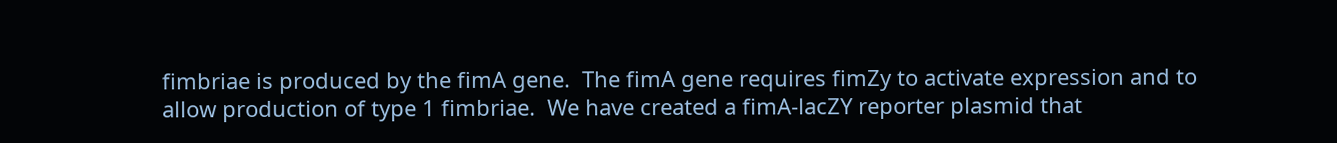fimbriae is produced by the fimA gene.  The fimA gene requires fimZy to activate expression and to allow production of type 1 fimbriae.  We have created a fimA-lacZY reporter plasmid that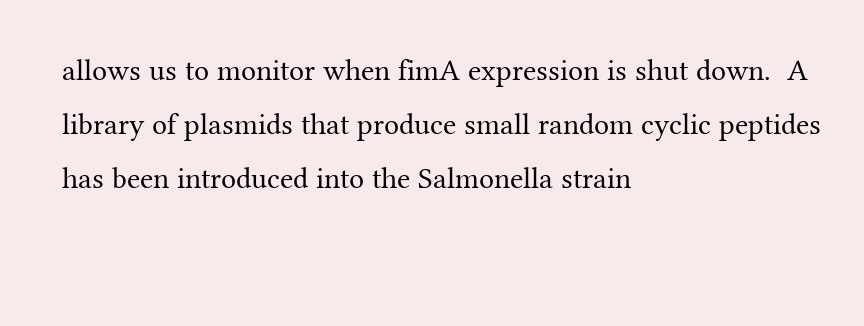allows us to monitor when fimA expression is shut down.  A library of plasmids that produce small random cyclic peptides has been introduced into the Salmonella strain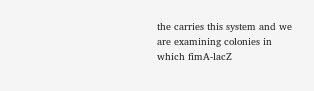the carries this system and we are examining colonies in which fimA-lacZ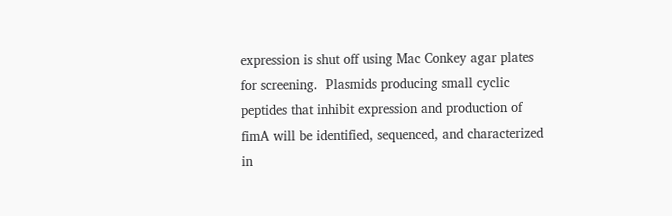expression is shut off using Mac Conkey agar plates for screening.  Plasmids producing small cyclic peptides that inhibit expression and production of fimA will be identified, sequenced, and characterized in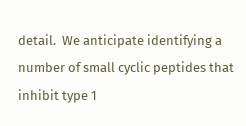detail.  We anticipate identifying a number of small cyclic peptides that inhibit type 1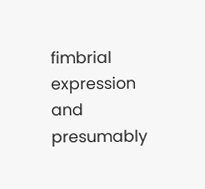fimbrial expression and presumably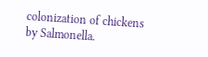colonization of chickens by Salmonella.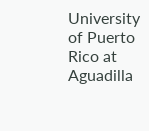University of Puerto Rico at Aguadilla